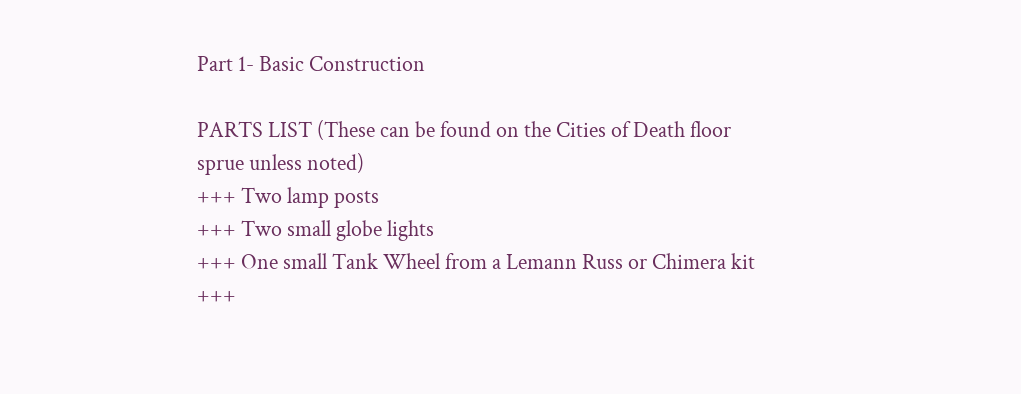Part 1- Basic Construction

PARTS LIST (These can be found on the Cities of Death floor sprue unless noted)
+++ Two lamp posts
+++ Two small globe lights
+++ One small Tank Wheel from a Lemann Russ or Chimera kit
+++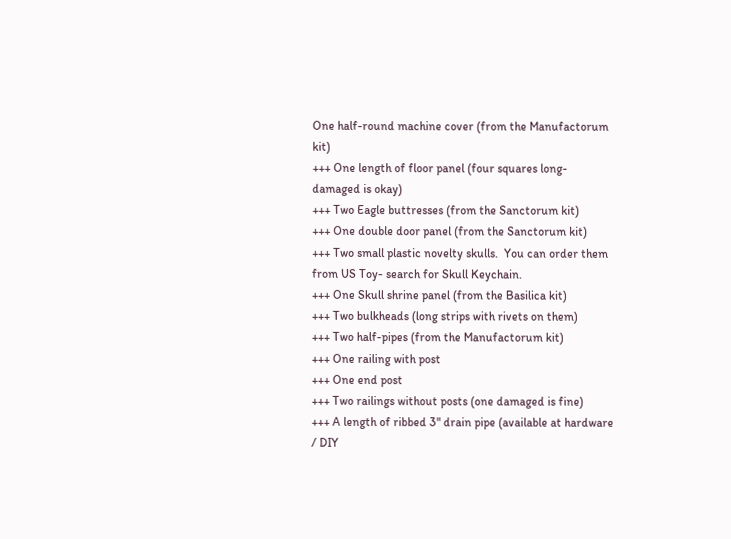One half-round machine cover (from the Manufactorum kit)
+++ One length of floor panel (four squares long- damaged is okay)
+++ Two Eagle buttresses (from the Sanctorum kit)
+++ One double door panel (from the Sanctorum kit)
+++ Two small plastic novelty skulls.  You can order them from US Toy- search for Skull Keychain.
+++ One Skull shrine panel (from the Basilica kit)
+++ Two bulkheads (long strips with rivets on them)
+++ Two half-pipes (from the Manufactorum kit)
+++ One railing with post
+++ One end post
+++ Two railings without posts (one damaged is fine)
+++ A length of ribbed 3" drain pipe (available at hardware / DIY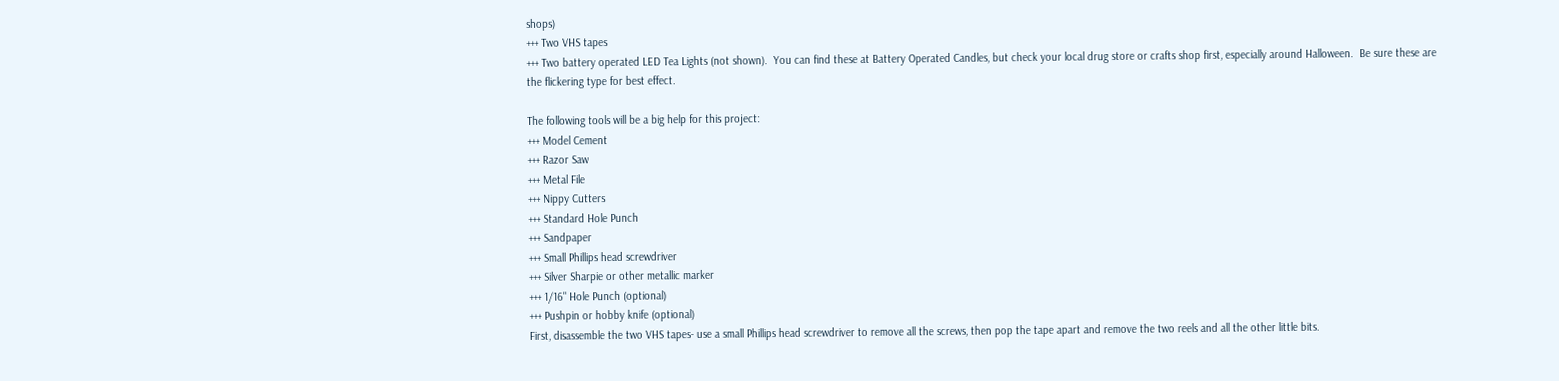shops)
+++ Two VHS tapes
+++ Two battery operated LED Tea Lights (not shown).  You can find these at Battery Operated Candles, but check your local drug store or crafts shop first, especially around Halloween.  Be sure these are the flickering type for best effect.

The following tools will be a big help for this project:
+++ Model Cement
+++ Razor Saw
+++ Metal File
+++ Nippy Cutters
+++ Standard Hole Punch
+++ Sandpaper
+++ Small Phillips head screwdriver
+++ Silver Sharpie or other metallic marker
+++ 1/16" Hole Punch (optional)
+++ Pushpin or hobby knife (optional)
First, disassemble the two VHS tapes- use a small Phillips head screwdriver to remove all the screws, then pop the tape apart and remove the two reels and all the other little bits.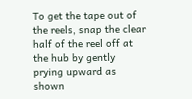To get the tape out of the reels, snap the clear half of the reel off at the hub by gently prying upward as shown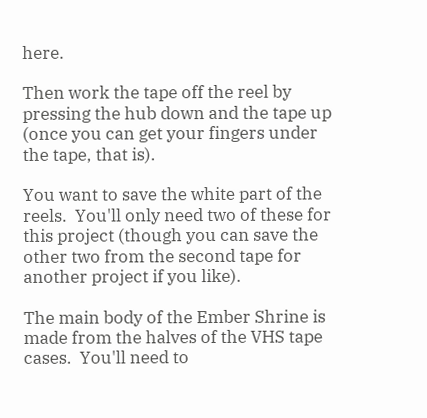here.

Then work the tape off the reel by pressing the hub down and the tape up (once you can get your fingers under the tape, that is).

You want to save the white part of the reels.  You'll only need two of these for this project (though you can save the other two from the second tape for another project if you like).

The main body of the Ember Shrine is made from the halves of the VHS tape cases.  You'll need to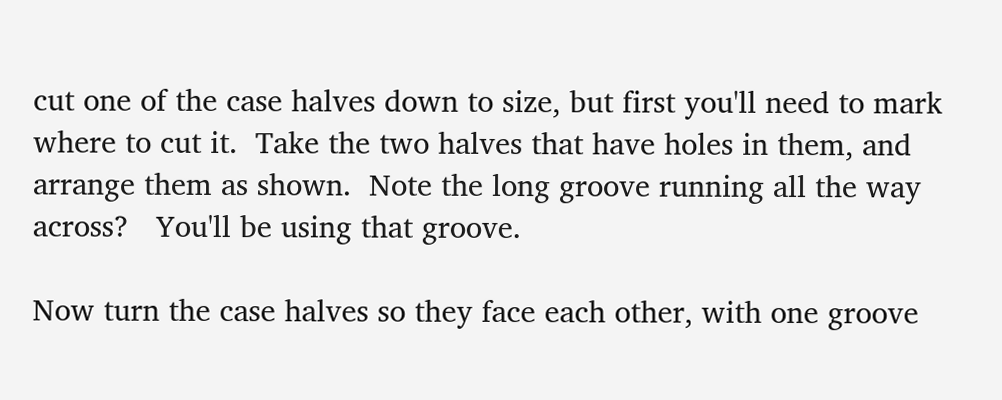cut one of the case halves down to size, but first you'll need to mark where to cut it.  Take the two halves that have holes in them, and arrange them as shown.  Note the long groove running all the way across?   You'll be using that groove.

Now turn the case halves so they face each other, with one groove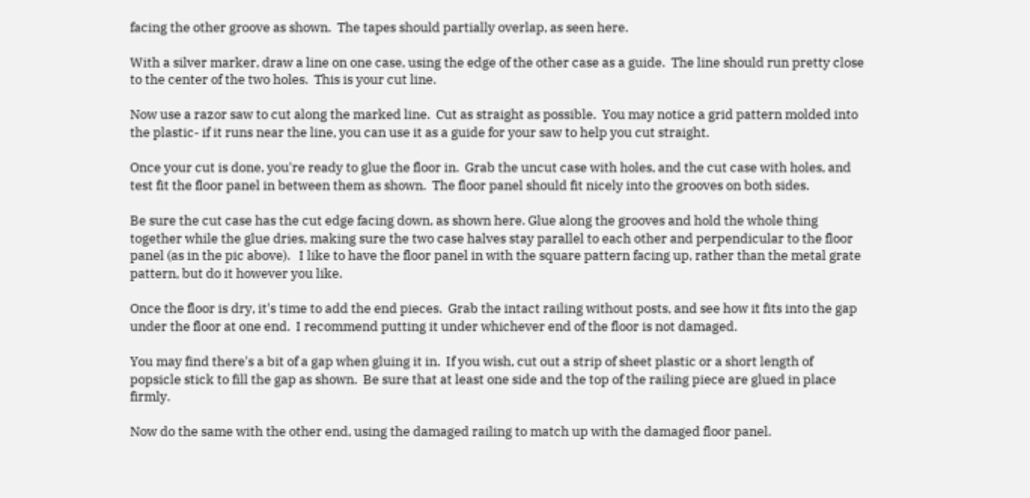facing the other groove as shown.  The tapes should partially overlap, as seen here.

With a silver marker, draw a line on one case, using the edge of the other case as a guide.  The line should run pretty close to the center of the two holes.  This is your cut line.

Now use a razor saw to cut along the marked line.  Cut as straight as possible.  You may notice a grid pattern molded into the plastic- if it runs near the line, you can use it as a guide for your saw to help you cut straight.

Once your cut is done, you're ready to glue the floor in.  Grab the uncut case with holes, and the cut case with holes, and test fit the floor panel in between them as shown.  The floor panel should fit nicely into the grooves on both sides.

Be sure the cut case has the cut edge facing down, as shown here. Glue along the grooves and hold the whole thing together while the glue dries, making sure the two case halves stay parallel to each other and perpendicular to the floor panel (as in the pic above).   I like to have the floor panel in with the square pattern facing up, rather than the metal grate pattern, but do it however you like.

Once the floor is dry, it's time to add the end pieces.  Grab the intact railing without posts, and see how it fits into the gap under the floor at one end.  I recommend putting it under whichever end of the floor is not damaged.

You may find there's a bit of a gap when gluing it in.  If you wish, cut out a strip of sheet plastic or a short length of popsicle stick to fill the gap as shown.  Be sure that at least one side and the top of the railing piece are glued in place firmly.

Now do the same with the other end, using the damaged railing to match up with the damaged floor panel.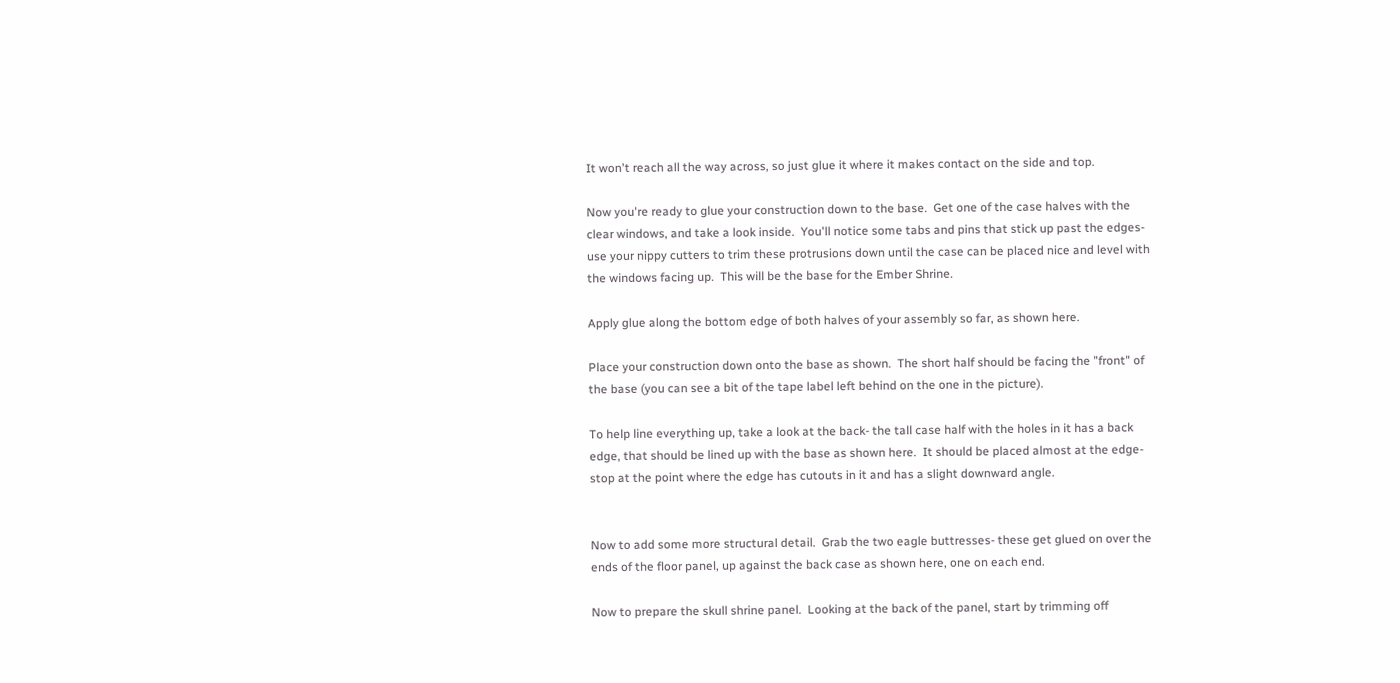It won't reach all the way across, so just glue it where it makes contact on the side and top.

Now you're ready to glue your construction down to the base.  Get one of the case halves with the clear windows, and take a look inside.  You'll notice some tabs and pins that stick up past the edges- use your nippy cutters to trim these protrusions down until the case can be placed nice and level with the windows facing up.  This will be the base for the Ember Shrine.

Apply glue along the bottom edge of both halves of your assembly so far, as shown here.

Place your construction down onto the base as shown.  The short half should be facing the "front" of the base (you can see a bit of the tape label left behind on the one in the picture).

To help line everything up, take a look at the back- the tall case half with the holes in it has a back edge, that should be lined up with the base as shown here.  It should be placed almost at the edge- stop at the point where the edge has cutouts in it and has a slight downward angle.


Now to add some more structural detail.  Grab the two eagle buttresses- these get glued on over the ends of the floor panel, up against the back case as shown here, one on each end.

Now to prepare the skull shrine panel.  Looking at the back of the panel, start by trimming off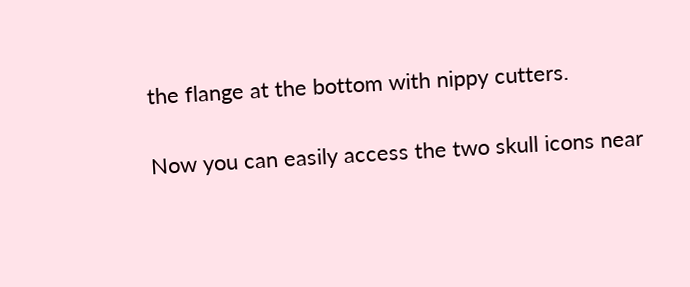the flange at the bottom with nippy cutters.

Now you can easily access the two skull icons near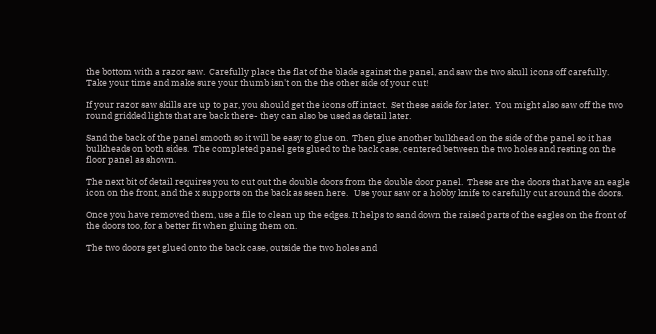the bottom with a razor saw.  Carefully place the flat of the blade against the panel, and saw the two skull icons off carefully.  Take your time and make sure your thumb isn't on the the other side of your cut!

If your razor saw skills are up to par, you should get the icons off intact.  Set these aside for later.  You might also saw off the two round gridded lights that are back there- they can also be used as detail later.

Sand the back of the panel smooth so it will be easy to glue on.  Then glue another bulkhead on the side of the panel so it has bulkheads on both sides.  The completed panel gets glued to the back case, centered between the two holes and resting on the floor panel as shown.

The next bit of detail requires you to cut out the double doors from the double door panel.  These are the doors that have an eagle icon on the front, and the x supports on the back as seen here.   Use your saw or a hobby knife to carefully cut around the doors.

Once you have removed them, use a file to clean up the edges. It helps to sand down the raised parts of the eagles on the front of the doors too, for a better fit when gluing them on.

The two doors get glued onto the back case, outside the two holes and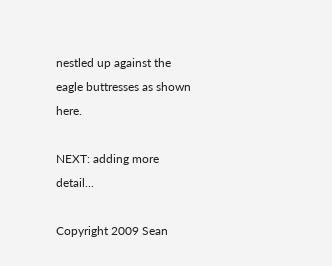nestled up against the eagle buttresses as shown here.

NEXT: adding more detail...

Copyright 2009 Sean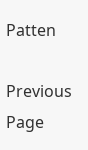Patten

Previous Page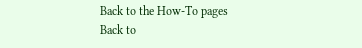Back to the How-To pages
Back to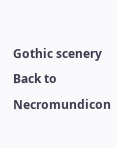Gothic scenery
Back to Necromundicon